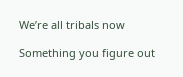We’re all tribals now

Something you figure out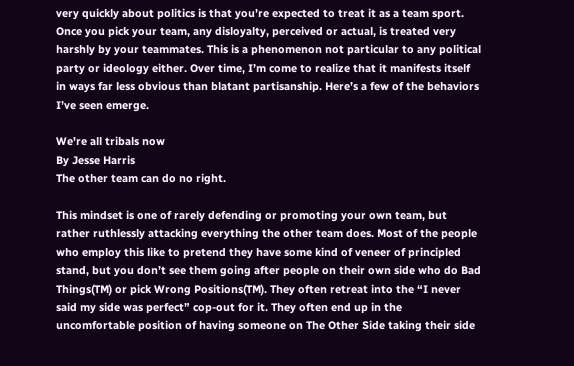very quickly about politics is that you’re expected to treat it as a team sport. Once you pick your team, any disloyalty, perceived or actual, is treated very harshly by your teammates. This is a phenomenon not particular to any political party or ideology either. Over time, I’m come to realize that it manifests itself in ways far less obvious than blatant partisanship. Here’s a few of the behaviors I’ve seen emerge.

We're all tribals now
By Jesse Harris
The other team can do no right.

This mindset is one of rarely defending or promoting your own team, but rather ruthlessly attacking everything the other team does. Most of the people who employ this like to pretend they have some kind of veneer of principled stand, but you don’t see them going after people on their own side who do Bad Things(TM) or pick Wrong Positions(TM). They often retreat into the “I never said my side was perfect” cop-out for it. They often end up in the uncomfortable position of having someone on The Other Side taking their side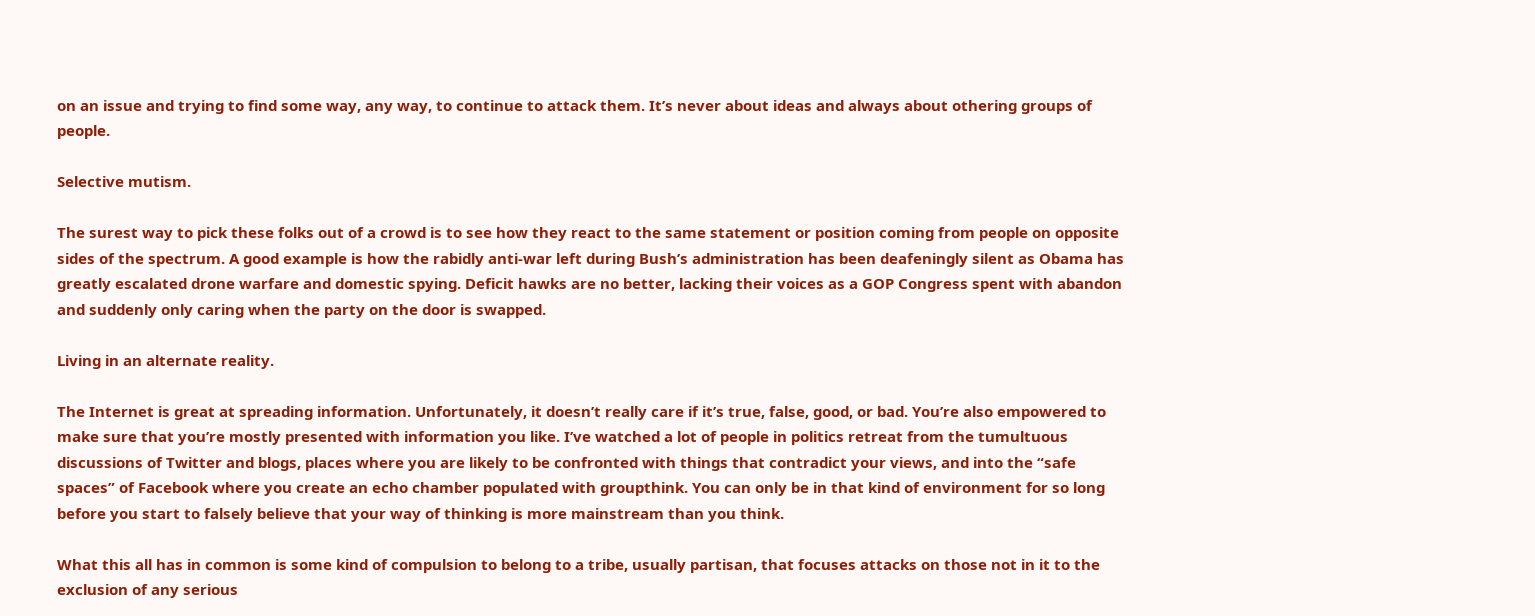on an issue and trying to find some way, any way, to continue to attack them. It’s never about ideas and always about othering groups of people.

Selective mutism.

The surest way to pick these folks out of a crowd is to see how they react to the same statement or position coming from people on opposite sides of the spectrum. A good example is how the rabidly anti-war left during Bush’s administration has been deafeningly silent as Obama has greatly escalated drone warfare and domestic spying. Deficit hawks are no better, lacking their voices as a GOP Congress spent with abandon and suddenly only caring when the party on the door is swapped.

Living in an alternate reality.

The Internet is great at spreading information. Unfortunately, it doesn’t really care if it’s true, false, good, or bad. You’re also empowered to make sure that you’re mostly presented with information you like. I’ve watched a lot of people in politics retreat from the tumultuous discussions of Twitter and blogs, places where you are likely to be confronted with things that contradict your views, and into the “safe spaces” of Facebook where you create an echo chamber populated with groupthink. You can only be in that kind of environment for so long before you start to falsely believe that your way of thinking is more mainstream than you think.

What this all has in common is some kind of compulsion to belong to a tribe, usually partisan, that focuses attacks on those not in it to the exclusion of any serious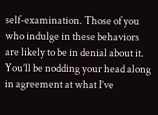self-examination. Those of you who indulge in these behaviors are likely to be in denial about it. You’ll be nodding your head along in agreement at what I’ve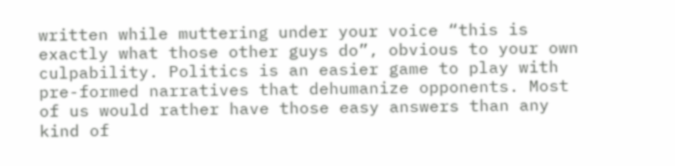written while muttering under your voice “this is exactly what those other guys do”, obvious to your own culpability. Politics is an easier game to play with pre-formed narratives that dehumanize opponents. Most of us would rather have those easy answers than any kind of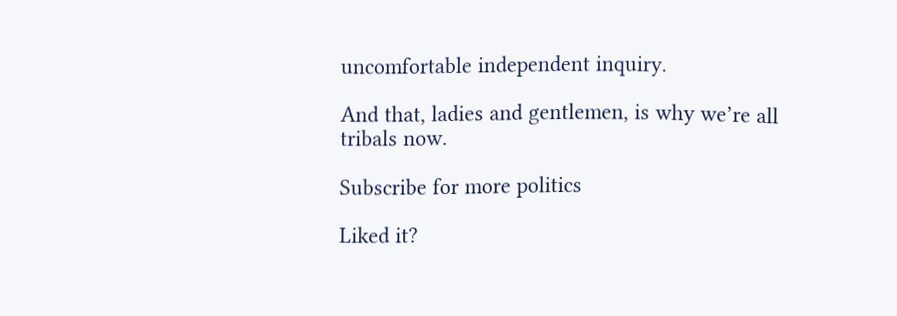uncomfortable independent inquiry.

And that, ladies and gentlemen, is why we’re all tribals now.

Subscribe for more politics

Liked it?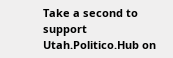Take a second to support Utah.Politico.Hub on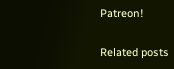Patreon!

Related posts